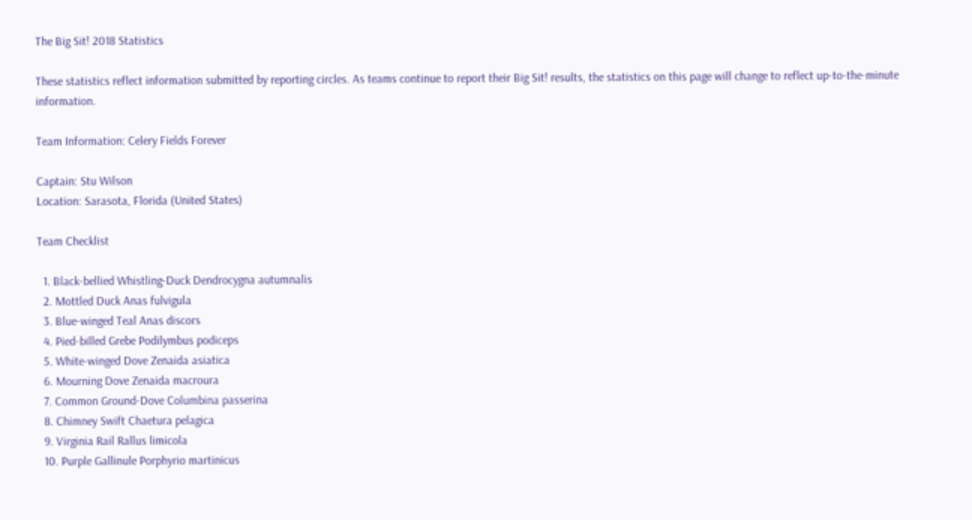The Big Sit! 2018 Statistics

These statistics reflect information submitted by reporting circles. As teams continue to report their Big Sit! results, the statistics on this page will change to reflect up-to-the-minute information.

Team Information: Celery Fields Forever

Captain: Stu Wilson
Location: Sarasota, Florida (United States)

Team Checklist

  1. Black-bellied Whistling-Duck Dendrocygna autumnalis
  2. Mottled Duck Anas fulvigula
  3. Blue-winged Teal Anas discors
  4. Pied-billed Grebe Podilymbus podiceps
  5. White-winged Dove Zenaida asiatica
  6. Mourning Dove Zenaida macroura
  7. Common Ground-Dove Columbina passerina
  8. Chimney Swift Chaetura pelagica
  9. Virginia Rail Rallus limicola
  10. Purple Gallinule Porphyrio martinicus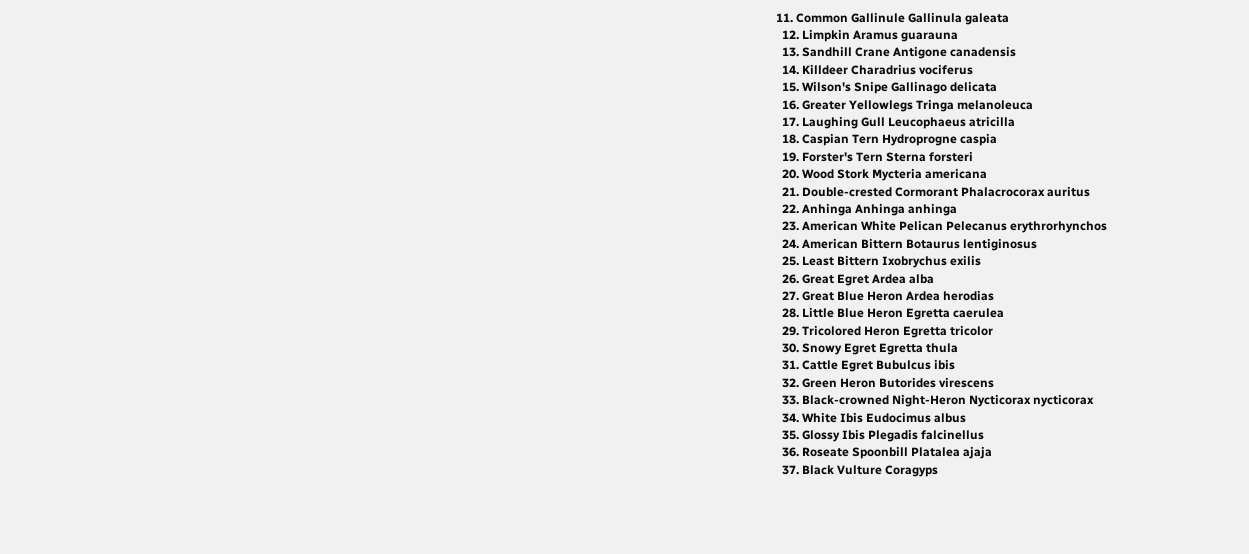11. Common Gallinule Gallinula galeata
  12. Limpkin Aramus guarauna
  13. Sandhill Crane Antigone canadensis
  14. Killdeer Charadrius vociferus
  15. Wilson's Snipe Gallinago delicata
  16. Greater Yellowlegs Tringa melanoleuca
  17. Laughing Gull Leucophaeus atricilla
  18. Caspian Tern Hydroprogne caspia
  19. Forster's Tern Sterna forsteri
  20. Wood Stork Mycteria americana
  21. Double-crested Cormorant Phalacrocorax auritus
  22. Anhinga Anhinga anhinga
  23. American White Pelican Pelecanus erythrorhynchos
  24. American Bittern Botaurus lentiginosus
  25. Least Bittern Ixobrychus exilis
  26. Great Egret Ardea alba
  27. Great Blue Heron Ardea herodias
  28. Little Blue Heron Egretta caerulea
  29. Tricolored Heron Egretta tricolor
  30. Snowy Egret Egretta thula
  31. Cattle Egret Bubulcus ibis
  32. Green Heron Butorides virescens
  33. Black-crowned Night-Heron Nycticorax nycticorax
  34. White Ibis Eudocimus albus
  35. Glossy Ibis Plegadis falcinellus
  36. Roseate Spoonbill Platalea ajaja
  37. Black Vulture Coragyps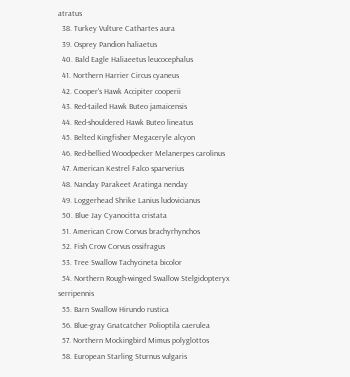atratus
  38. Turkey Vulture Cathartes aura
  39. Osprey Pandion haliaetus
  40. Bald Eagle Haliaeetus leucocephalus
  41. Northern Harrier Circus cyaneus
  42. Cooper's Hawk Accipiter cooperii
  43. Red-tailed Hawk Buteo jamaicensis
  44. Red-shouldered Hawk Buteo lineatus
  45. Belted Kingfisher Megaceryle alcyon
  46. Red-bellied Woodpecker Melanerpes carolinus
  47. American Kestrel Falco sparverius
  48. Nanday Parakeet Aratinga nenday
  49. Loggerhead Shrike Lanius ludovicianus
  50. Blue Jay Cyanocitta cristata
  51. American Crow Corvus brachyrhynchos
  52. Fish Crow Corvus ossifragus
  53. Tree Swallow Tachycineta bicolor
  54. Northern Rough-winged Swallow Stelgidopteryx serripennis
  55. Barn Swallow Hirundo rustica
  56. Blue-gray Gnatcatcher Polioptila caerulea
  57. Northern Mockingbird Mimus polyglottos
  58. European Starling Sturnus vulgaris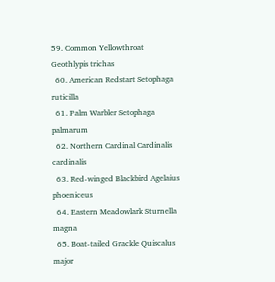59. Common Yellowthroat Geothlypis trichas
  60. American Redstart Setophaga ruticilla
  61. Palm Warbler Setophaga palmarum
  62. Northern Cardinal Cardinalis cardinalis
  63. Red-winged Blackbird Agelaius phoeniceus
  64. Eastern Meadowlark Sturnella magna
  65. Boat-tailed Grackle Quiscalus major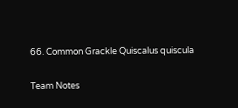66. Common Grackle Quiscalus quiscula

Team Notes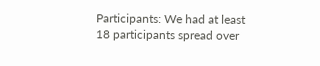Participants: We had at least 18 participants spread over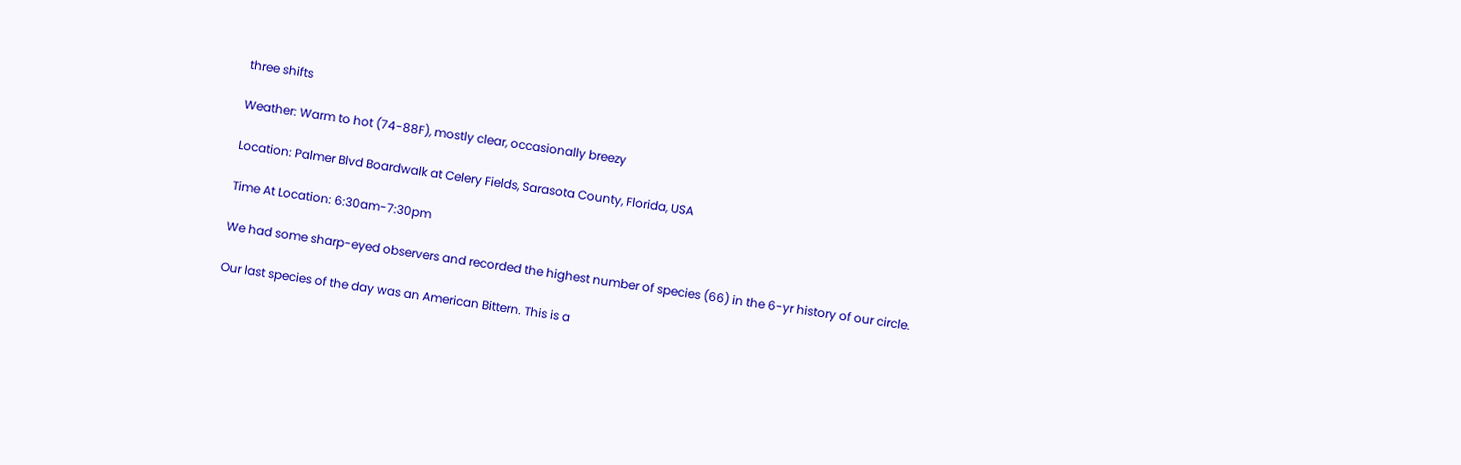three shifts

Weather: Warm to hot (74-88F), mostly clear, occasionally breezy

Location: Palmer Blvd Boardwalk at Celery Fields, Sarasota County, Florida, USA

Time At Location: 6:30am-7:30pm

We had some sharp-eyed observers and recorded the highest number of species (66) in the 6-yr history of our circle.

Our last species of the day was an American Bittern. This is a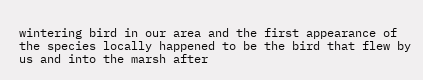wintering bird in our area and the first appearance of the species locally happened to be the bird that flew by us and into the marsh after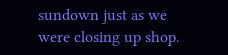sundown just as we were closing up shop.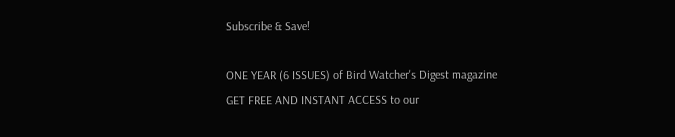Subscribe & Save!

ONE YEAR (6 ISSUES) of Bird Watcher's Digest magazine
GET FREE AND INSTANT ACCESS to our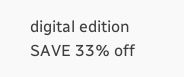digital edition
SAVE 33% off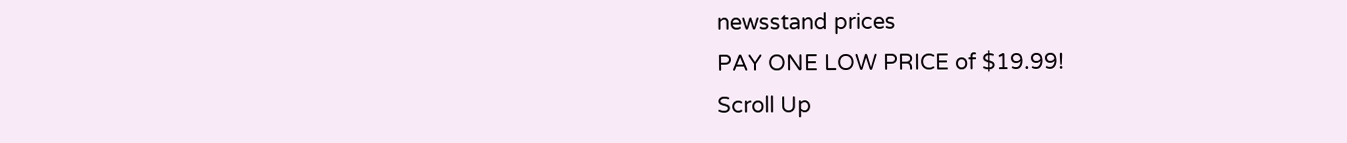newsstand prices
PAY ONE LOW PRICE of $19.99!
Scroll Up